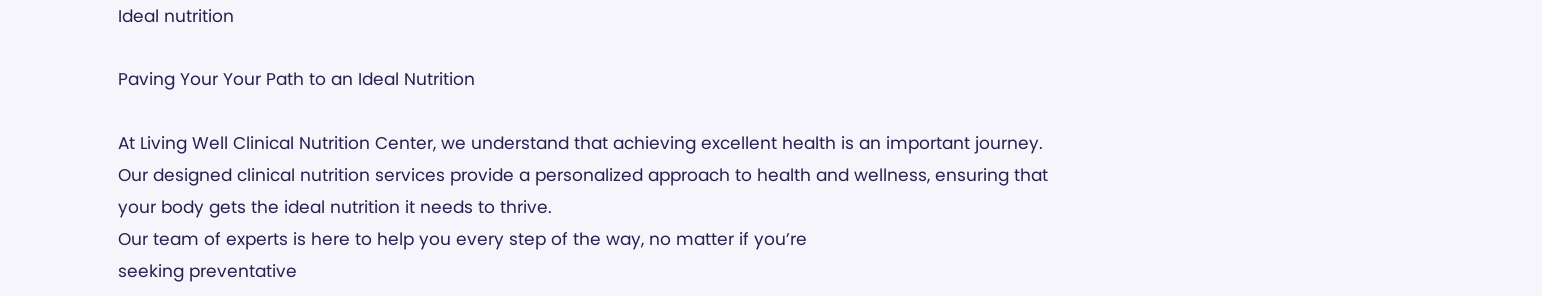Ideal nutrition

Paving Your Your Path to an Ideal Nutrition

At Living Well Clinical Nutrition Center, we understand that achieving excellent health is an important journey.
Our designed clinical nutrition services provide a personalized approach to health and wellness, ensuring that your body gets the ideal nutrition it needs to thrive.
Our team of experts is here to help you every step of the way, no matter if you’re
seeking preventative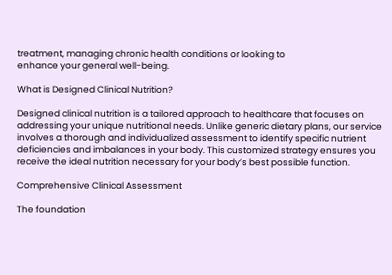treatment, managing chronic health conditions or looking to
enhance your general well-being.

What is Designed Clinical Nutrition?

Designed clinical nutrition is a tailored approach to healthcare that focuses on addressing your unique nutritional needs. Unlike generic dietary plans, our service involves a thorough and individualized assessment to identify specific nutrient deficiencies and imbalances in your body. This customized strategy ensures you receive the ideal nutrition necessary for your body’s best possible function.

Comprehensive Clinical Assessment

The foundation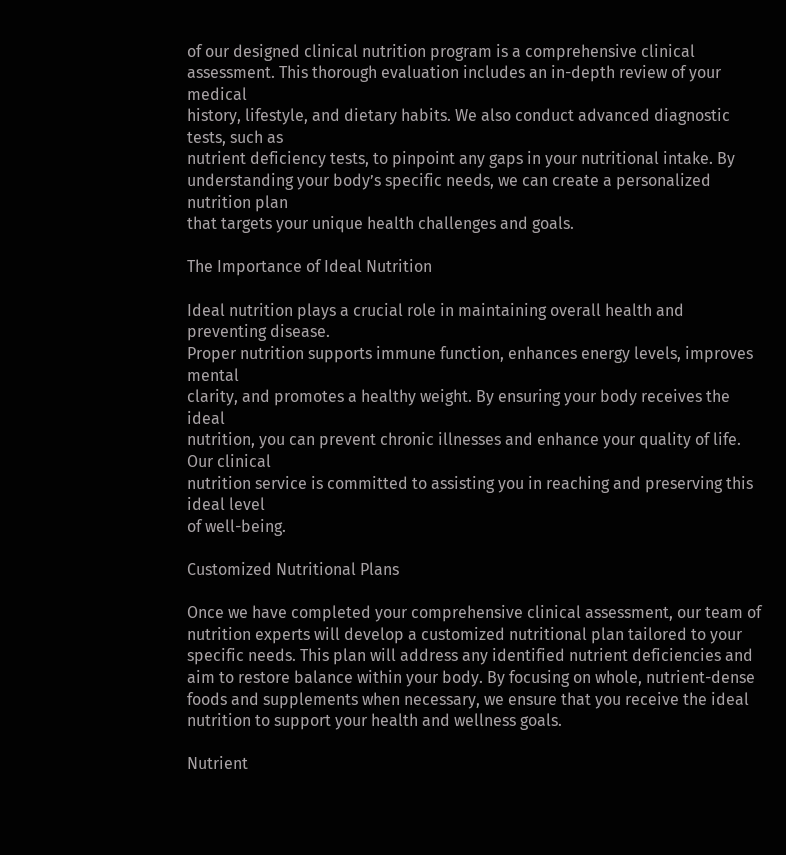of our designed clinical nutrition program is a comprehensive clinical
assessment. This thorough evaluation includes an in-depth review of your medical
history, lifestyle, and dietary habits. We also conduct advanced diagnostic tests, such as
nutrient deficiency tests, to pinpoint any gaps in your nutritional intake. By
understanding your body’s specific needs, we can create a personalized nutrition plan
that targets your unique health challenges and goals.

The Importance of Ideal Nutrition

Ideal nutrition plays a crucial role in maintaining overall health and preventing disease.
Proper nutrition supports immune function, enhances energy levels, improves mental
clarity, and promotes a healthy weight. By ensuring your body receives the ideal
nutrition, you can prevent chronic illnesses and enhance your quality of life. Our clinical
nutrition service is committed to assisting you in reaching and preserving this ideal level
of well-being.

Customized Nutritional Plans

Once we have completed your comprehensive clinical assessment, our team of nutrition experts will develop a customized nutritional plan tailored to your specific needs. This plan will address any identified nutrient deficiencies and aim to restore balance within your body. By focusing on whole, nutrient-dense foods and supplements when necessary, we ensure that you receive the ideal nutrition to support your health and wellness goals.

Nutrient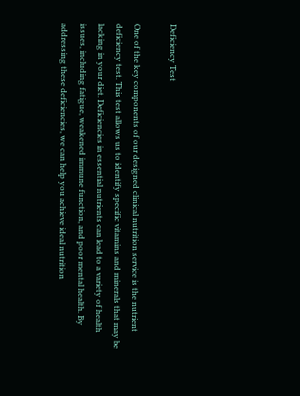Deficiency Test

One of the key components of our designed clinical nutrition service is the nutrient
deficiency test. This test allows us to identify specific vitamins and minerals that may be
lacking in your diet. Deficiencies in essential nutrients can lead to a variety of health
issues, including fatigue, weakened immune function, and poor mental health. By
addressing these deficiencies, we can help you achieve ideal nutrition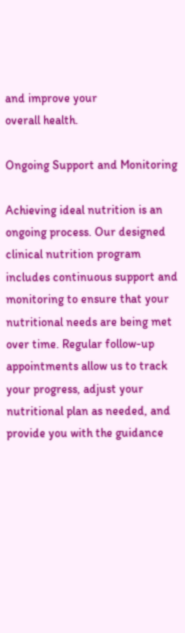and improve your
overall health.

Ongoing Support and Monitoring

Achieving ideal nutrition is an ongoing process. Our designed clinical nutrition program includes continuous support and monitoring to ensure that your nutritional needs are being met over time. Regular follow-up appointments allow us to track your progress, adjust your nutritional plan as needed, and provide you with the guidance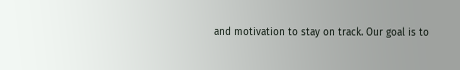and motivation to stay on track. Our goal is to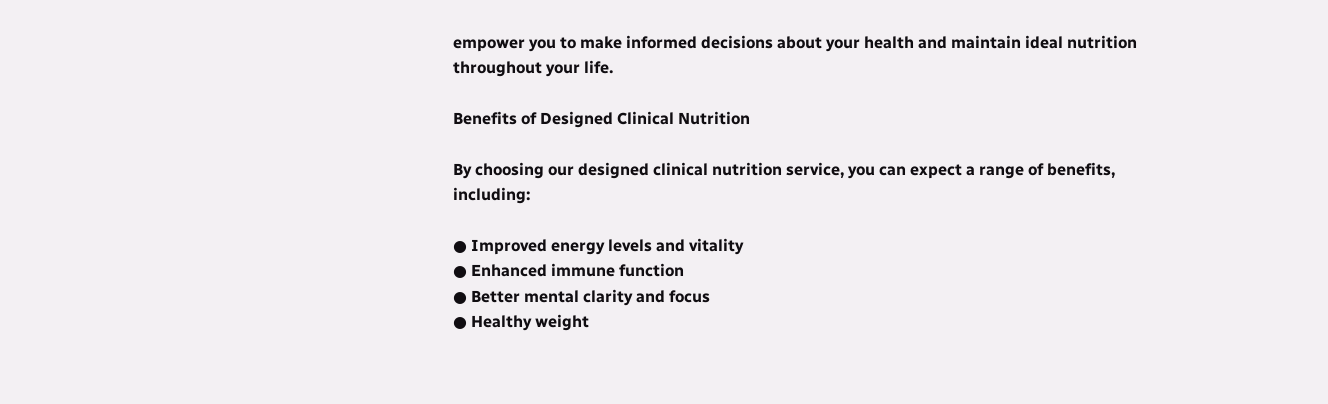empower you to make informed decisions about your health and maintain ideal nutrition throughout your life.

Benefits of Designed Clinical Nutrition

By choosing our designed clinical nutrition service, you can expect a range of benefits, including:

● Improved energy levels and vitality
● Enhanced immune function
● Better mental clarity and focus
● Healthy weight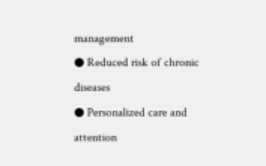management
● Reduced risk of chronic diseases
● Personalized care and attention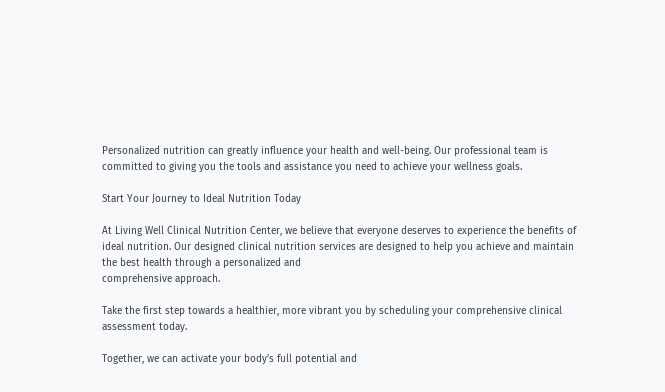Personalized nutrition can greatly influence your health and well-being. Our professional team is committed to giving you the tools and assistance you need to achieve your wellness goals.

Start Your Journey to Ideal Nutrition Today

At Living Well Clinical Nutrition Center, we believe that everyone deserves to experience the benefits of ideal nutrition. Our designed clinical nutrition services are designed to help you achieve and maintain the best health through a personalized and
comprehensive approach.

Take the first step towards a healthier, more vibrant you by scheduling your comprehensive clinical assessment today.

Together, we can activate your body’s full potential and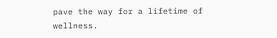pave the way for a lifetime of wellness.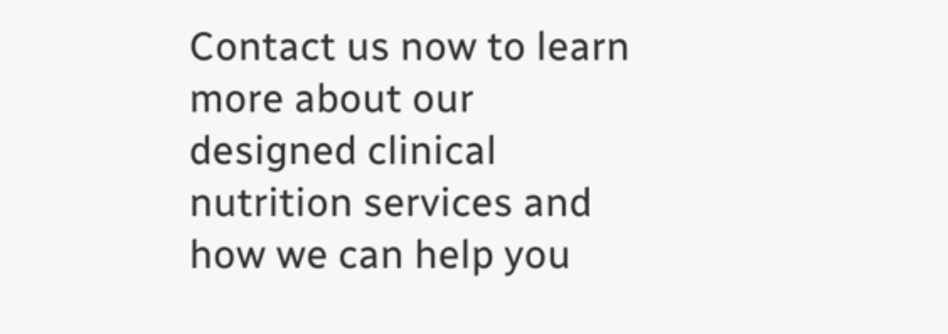Contact us now to learn more about our designed clinical nutrition services and how we can help you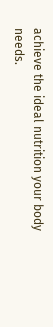achieve the ideal nutrition your body needs.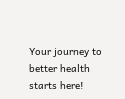Your journey to better health starts here!